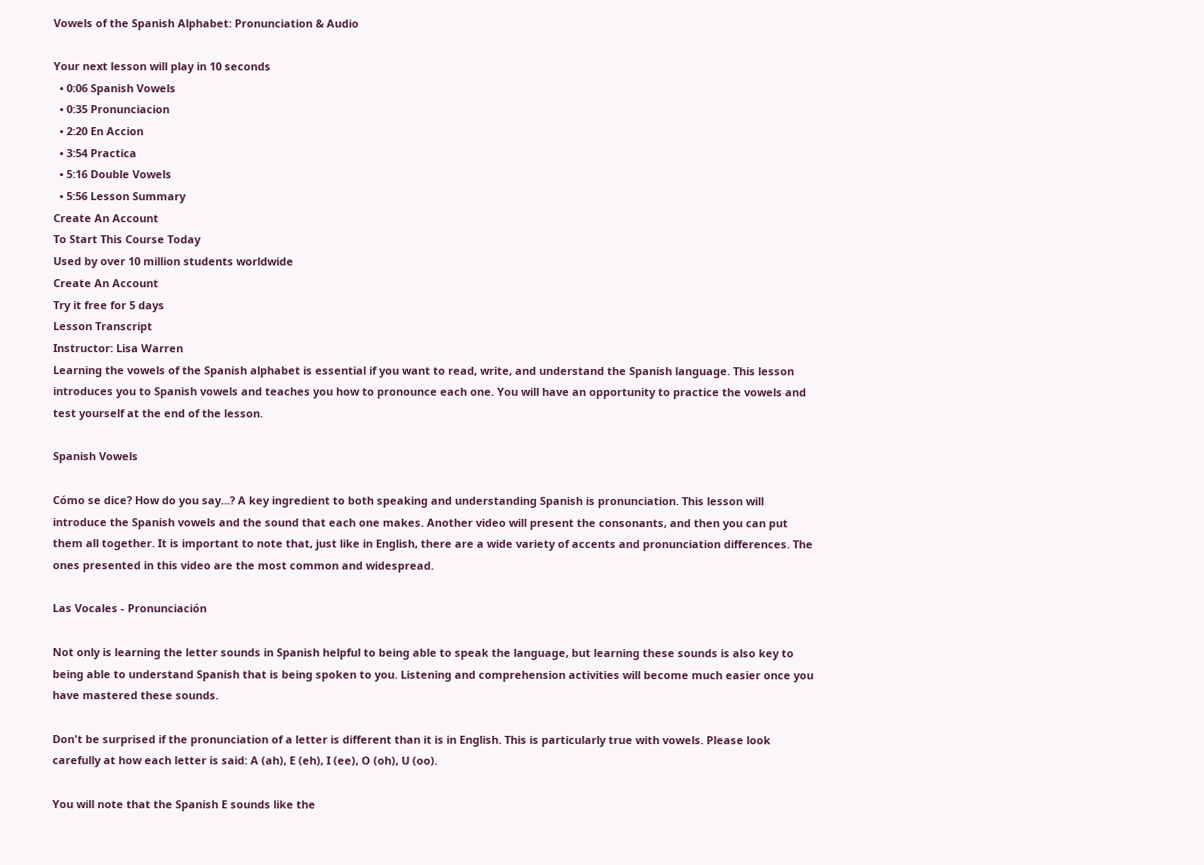Vowels of the Spanish Alphabet: Pronunciation & Audio

Your next lesson will play in 10 seconds
  • 0:06 Spanish Vowels
  • 0:35 Pronunciacion
  • 2:20 En Accion
  • 3:54 Practica
  • 5:16 Double Vowels
  • 5:56 Lesson Summary
Create An Account
To Start This Course Today
Used by over 10 million students worldwide
Create An Account
Try it free for 5 days
Lesson Transcript
Instructor: Lisa Warren
Learning the vowels of the Spanish alphabet is essential if you want to read, write, and understand the Spanish language. This lesson introduces you to Spanish vowels and teaches you how to pronounce each one. You will have an opportunity to practice the vowels and test yourself at the end of the lesson.

Spanish Vowels

Cómo se dice? How do you say...? A key ingredient to both speaking and understanding Spanish is pronunciation. This lesson will introduce the Spanish vowels and the sound that each one makes. Another video will present the consonants, and then you can put them all together. It is important to note that, just like in English, there are a wide variety of accents and pronunciation differences. The ones presented in this video are the most common and widespread.

Las Vocales - Pronunciación

Not only is learning the letter sounds in Spanish helpful to being able to speak the language, but learning these sounds is also key to being able to understand Spanish that is being spoken to you. Listening and comprehension activities will become much easier once you have mastered these sounds.

Don't be surprised if the pronunciation of a letter is different than it is in English. This is particularly true with vowels. Please look carefully at how each letter is said: A (ah), E (eh), I (ee), O (oh), U (oo).

You will note that the Spanish E sounds like the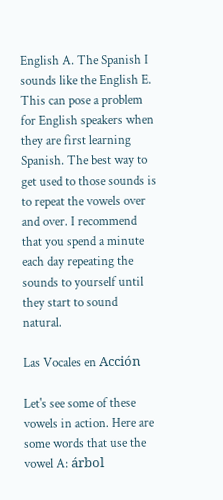English A. The Spanish I sounds like the English E. This can pose a problem for English speakers when they are first learning Spanish. The best way to get used to those sounds is to repeat the vowels over and over. I recommend that you spend a minute each day repeating the sounds to yourself until they start to sound natural.

Las Vocales en Acción

Let's see some of these vowels in action. Here are some words that use the vowel A: árbol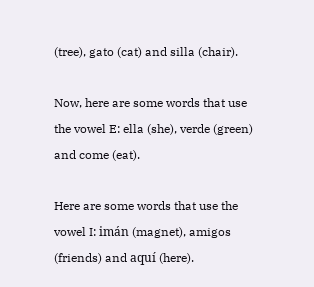(tree), gato (cat) and silla (chair).

Now, here are some words that use the vowel E: ella (she), verde (green) and come (eat).

Here are some words that use the vowel I: imán (magnet), amigos (friends) and aquí (here).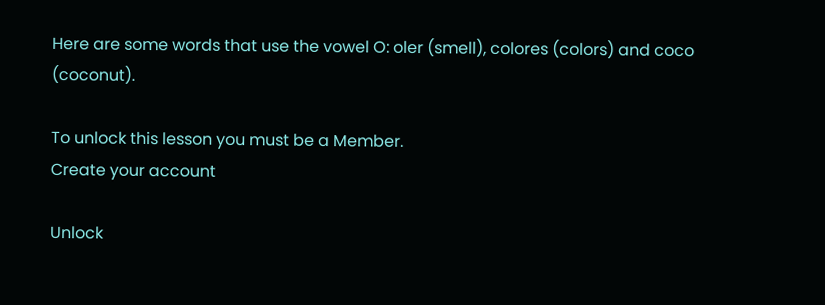Here are some words that use the vowel O: oler (smell), colores (colors) and coco (coconut).

To unlock this lesson you must be a Member.
Create your account

Unlock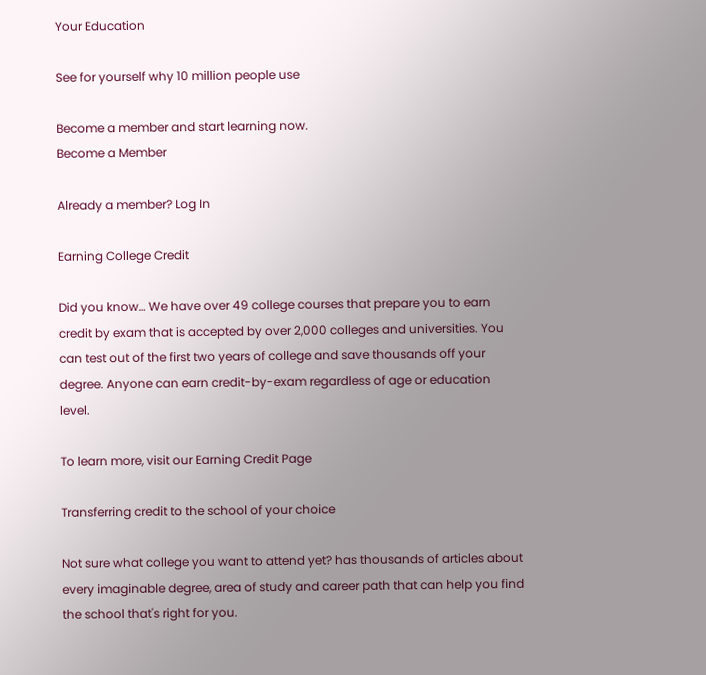Your Education

See for yourself why 10 million people use

Become a member and start learning now.
Become a Member

Already a member? Log In

Earning College Credit

Did you know… We have over 49 college courses that prepare you to earn credit by exam that is accepted by over 2,000 colleges and universities. You can test out of the first two years of college and save thousands off your degree. Anyone can earn credit-by-exam regardless of age or education level.

To learn more, visit our Earning Credit Page

Transferring credit to the school of your choice

Not sure what college you want to attend yet? has thousands of articles about every imaginable degree, area of study and career path that can help you find the school that's right for you.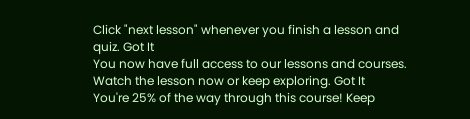Click "next lesson" whenever you finish a lesson and quiz. Got It
You now have full access to our lessons and courses. Watch the lesson now or keep exploring. Got It
You're 25% of the way through this course! Keep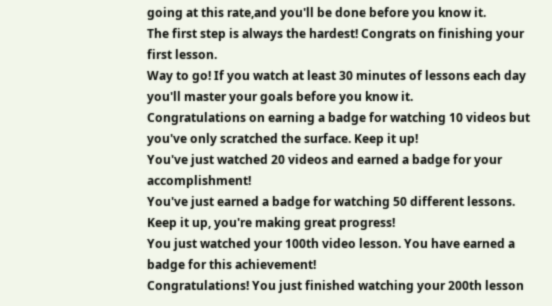going at this rate,and you'll be done before you know it.
The first step is always the hardest! Congrats on finishing your first lesson.
Way to go! If you watch at least 30 minutes of lessons each day you'll master your goals before you know it.
Congratulations on earning a badge for watching 10 videos but you've only scratched the surface. Keep it up!
You've just watched 20 videos and earned a badge for your accomplishment!
You've just earned a badge for watching 50 different lessons. Keep it up, you're making great progress!
You just watched your 100th video lesson. You have earned a badge for this achievement!
Congratulations! You just finished watching your 200th lesson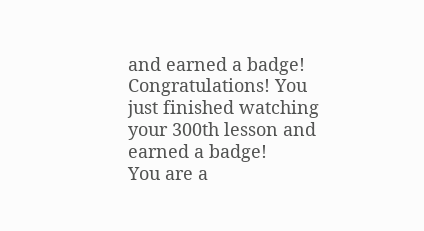and earned a badge!
Congratulations! You just finished watching your 300th lesson and earned a badge!
You are a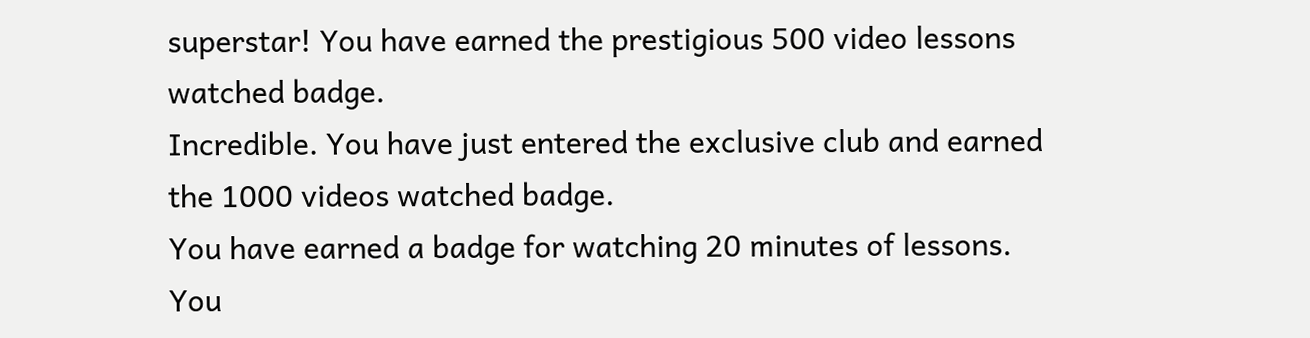superstar! You have earned the prestigious 500 video lessons watched badge.
Incredible. You have just entered the exclusive club and earned the 1000 videos watched badge.
You have earned a badge for watching 20 minutes of lessons.
You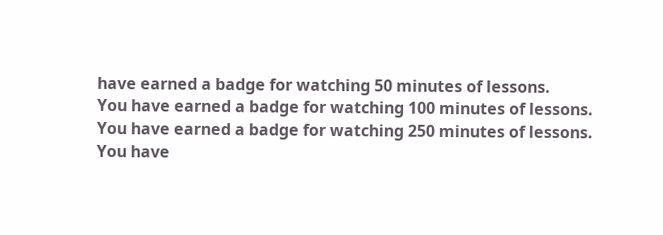have earned a badge for watching 50 minutes of lessons.
You have earned a badge for watching 100 minutes of lessons.
You have earned a badge for watching 250 minutes of lessons.
You have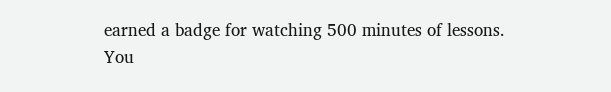earned a badge for watching 500 minutes of lessons.
You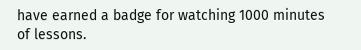have earned a badge for watching 1000 minutes of lessons.